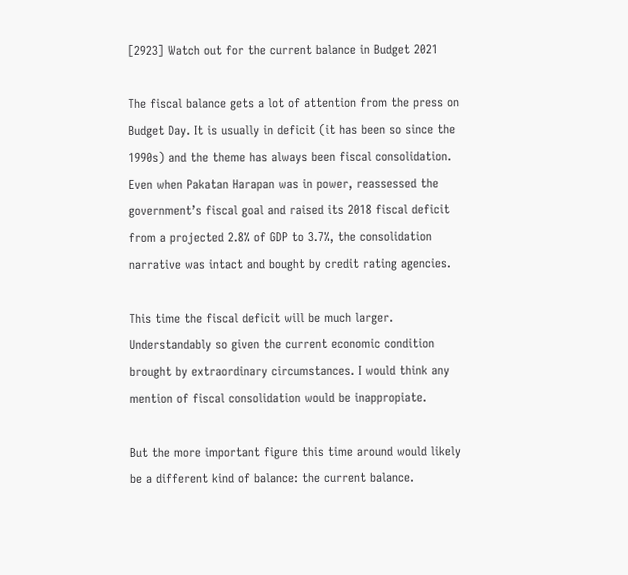[2923] Watch out for the current balance in Budget 2021

The fiscal balance gets a lot of attention from the press on Budget Day. It is usually in deficit (it has been so since the 1990s) and the theme has always been fiscal consolidation. Even when Pakatan Harapan was in power, reassessed the government’s fiscal goal and raised its 2018 fiscal deficit from a projected 2.8% of GDP to 3.7%, the consolidation narrative was intact and bought by credit rating agencies.

This time the fiscal deficit will be much larger. Understandably so given the current economic condition brought by extraordinary circumstances. I would think any mention of fiscal consolidation would be inappropiate.

But the more important figure this time around would likely be a different kind of balance: the current balance.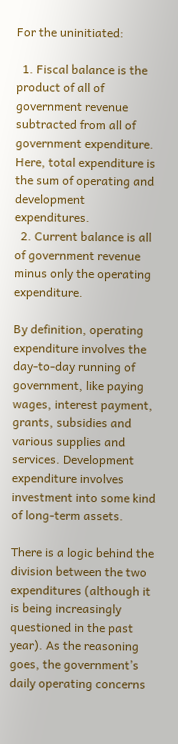For the uninitiated:

  1. Fiscal balance is the product of all of government revenue subtracted from all of government expenditure. Here, total expenditure is the sum of operating and development expenditures.
  2. Current balance is all of government revenue minus only the operating expenditure.

By definition, operating expenditure involves the day-to-day running of government, like paying wages, interest payment, grants, subsidies and various supplies and services. Development expenditure involves investment into some kind of long-term assets.

There is a logic behind the division between the two expenditures (although it is being increasingly questioned in the past year). As the reasoning goes, the government’s daily operating concerns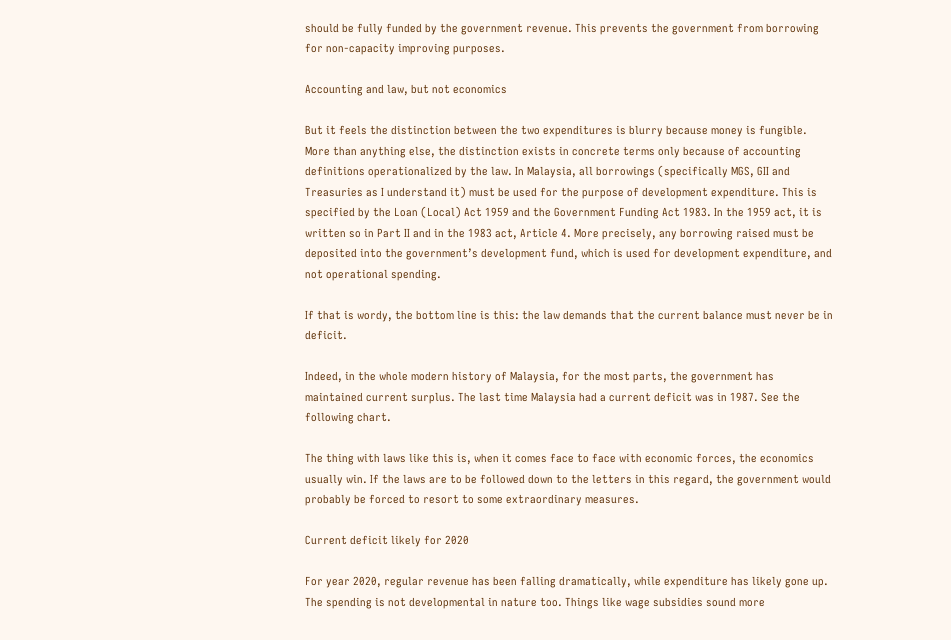should be fully funded by the government revenue. This prevents the government from borrowing for non-capacity improving purposes.

Accounting and law, but not economics

But it feels the distinction between the two expenditures is blurry because money is fungible. More than anything else, the distinction exists in concrete terms only because of accounting definitions operationalized by the law. In Malaysia, all borrowings (specifically MGS, GII and Treasuries as I understand it) must be used for the purpose of development expenditure. This is specified by the Loan (Local) Act 1959 and the Government Funding Act 1983. In the 1959 act, it is written so in Part II and in the 1983 act, Article 4. More precisely, any borrowing raised must be deposited into the government’s development fund, which is used for development expenditure, and not operational spending.

If that is wordy, the bottom line is this: the law demands that the current balance must never be in deficit.

Indeed, in the whole modern history of Malaysia, for the most parts, the government has maintained current surplus. The last time Malaysia had a current deficit was in 1987. See the following chart.

The thing with laws like this is, when it comes face to face with economic forces, the economics usually win. If the laws are to be followed down to the letters in this regard, the government would probably be forced to resort to some extraordinary measures.

Current deficit likely for 2020

For year 2020, regular revenue has been falling dramatically, while expenditure has likely gone up. The spending is not developmental in nature too. Things like wage subsidies sound more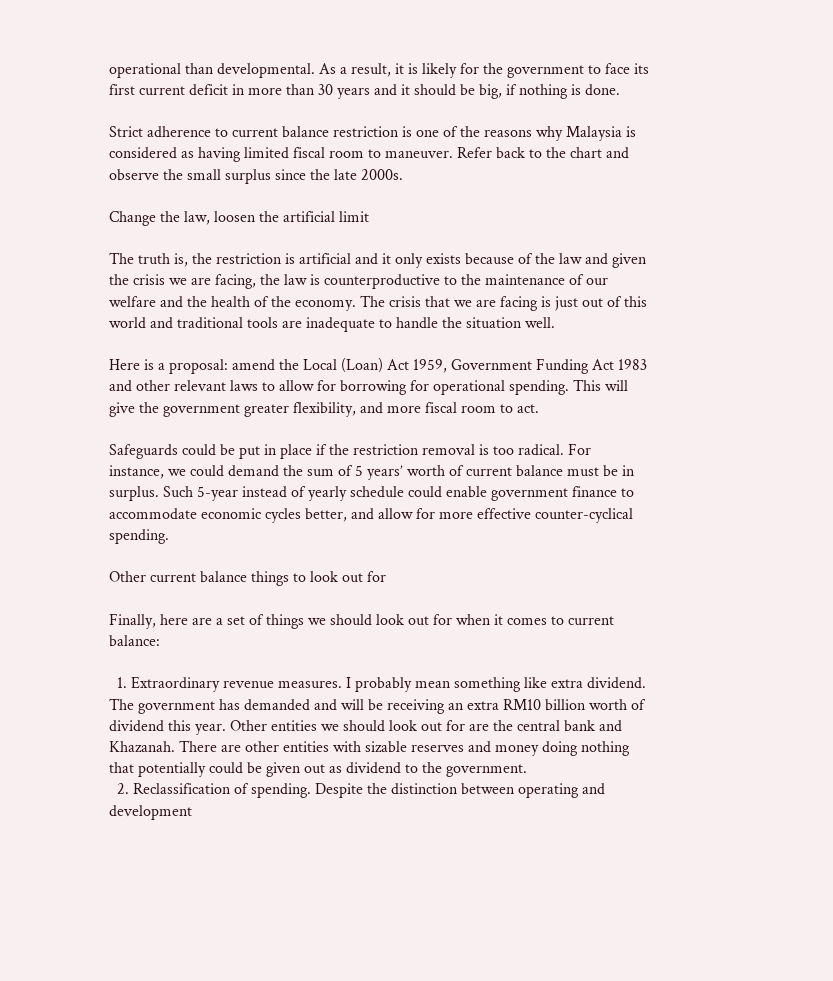operational than developmental. As a result, it is likely for the government to face its first current deficit in more than 30 years and it should be big, if nothing is done.

Strict adherence to current balance restriction is one of the reasons why Malaysia is considered as having limited fiscal room to maneuver. Refer back to the chart and observe the small surplus since the late 2000s.

Change the law, loosen the artificial limit

The truth is, the restriction is artificial and it only exists because of the law and given the crisis we are facing, the law is counterproductive to the maintenance of our welfare and the health of the economy. The crisis that we are facing is just out of this world and traditional tools are inadequate to handle the situation well.

Here is a proposal: amend the Local (Loan) Act 1959, Government Funding Act 1983 and other relevant laws to allow for borrowing for operational spending. This will give the government greater flexibility, and more fiscal room to act.

Safeguards could be put in place if the restriction removal is too radical. For instance, we could demand the sum of 5 years’ worth of current balance must be in surplus. Such 5-year instead of yearly schedule could enable government finance to accommodate economic cycles better, and allow for more effective counter-cyclical spending.

Other current balance things to look out for

Finally, here are a set of things we should look out for when it comes to current balance:

  1. Extraordinary revenue measures. I probably mean something like extra dividend. The government has demanded and will be receiving an extra RM10 billion worth of dividend this year. Other entities we should look out for are the central bank and Khazanah. There are other entities with sizable reserves and money doing nothing that potentially could be given out as dividend to the government.
  2. Reclassification of spending. Despite the distinction between operating and development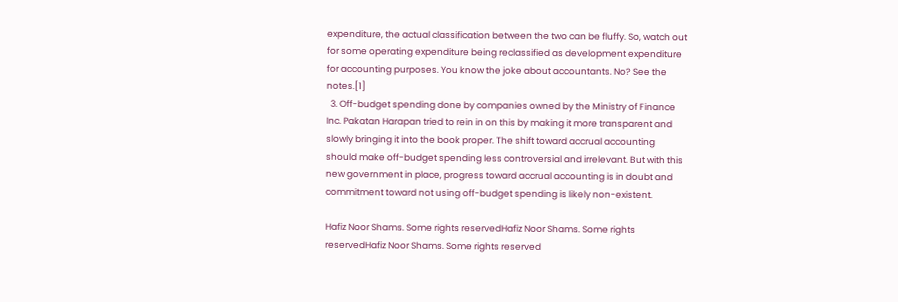expenditure, the actual classification between the two can be fluffy. So, watch out for some operating expenditure being reclassified as development expenditure for accounting purposes. You know the joke about accountants. No? See the notes.[1]
  3. Off-budget spending done by companies owned by the Ministry of Finance Inc. Pakatan Harapan tried to rein in on this by making it more transparent and slowly bringing it into the book proper. The shift toward accrual accounting should make off-budget spending less controversial and irrelevant. But with this new government in place, progress toward accrual accounting is in doubt and commitment toward not using off-budget spending is likely non-existent.

Hafiz Noor Shams. Some rights reservedHafiz Noor Shams. Some rights reservedHafiz Noor Shams. Some rights reserved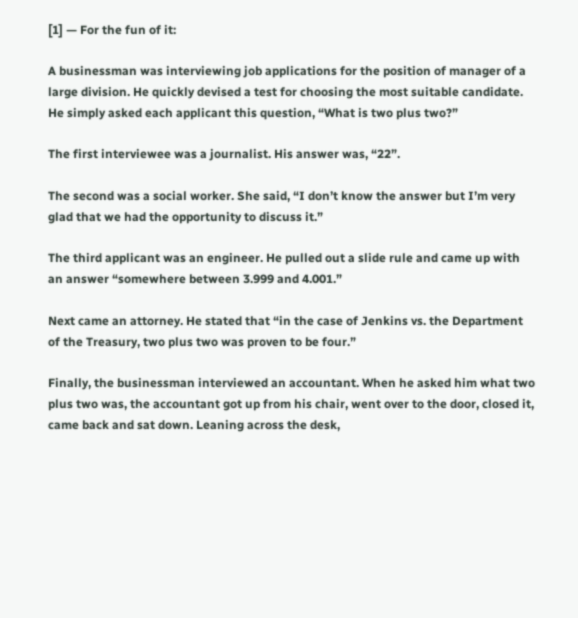[1] — For the fun of it:

A businessman was interviewing job applications for the position of manager of a large division. He quickly devised a test for choosing the most suitable candidate. He simply asked each applicant this question, “What is two plus two?”

The first interviewee was a journalist. His answer was, “22”.

The second was a social worker. She said, “I don’t know the answer but I’m very glad that we had the opportunity to discuss it.”

The third applicant was an engineer. He pulled out a slide rule and came up with an answer “somewhere between 3.999 and 4.001.”

Next came an attorney. He stated that “in the case of Jenkins vs. the Department of the Treasury, two plus two was proven to be four.”

Finally, the businessman interviewed an accountant. When he asked him what two plus two was, the accountant got up from his chair, went over to the door, closed it, came back and sat down. Leaning across the desk,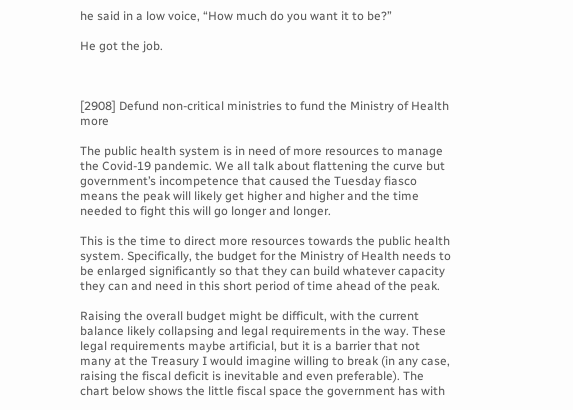he said in a low voice, “How much do you want it to be?”

He got the job.



[2908] Defund non-critical ministries to fund the Ministry of Health more

The public health system is in need of more resources to manage the Covid-19 pandemic. We all talk about flattening the curve but government’s incompetence that caused the Tuesday fiasco means the peak will likely get higher and higher and the time needed to fight this will go longer and longer.

This is the time to direct more resources towards the public health system. Specifically, the budget for the Ministry of Health needs to be enlarged significantly so that they can build whatever capacity they can and need in this short period of time ahead of the peak.

Raising the overall budget might be difficult, with the current balance likely collapsing and legal requirements in the way. These legal requirements maybe artificial, but it is a barrier that not many at the Treasury I would imagine willing to break (in any case, raising the fiscal deficit is inevitable and even preferable). The chart below shows the little fiscal space the government has with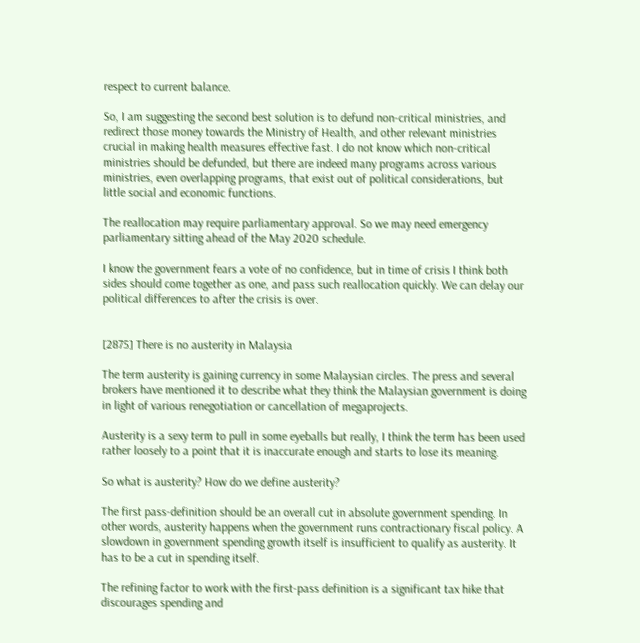respect to current balance.

So, I am suggesting the second best solution is to defund non-critical ministries, and redirect those money towards the Ministry of Health, and other relevant ministries crucial in making health measures effective fast. I do not know which non-critical ministries should be defunded, but there are indeed many programs across various ministries, even overlapping programs, that exist out of political considerations, but little social and economic functions.

The reallocation may require parliamentary approval. So we may need emergency parliamentary sitting ahead of the May 2020 schedule.

I know the government fears a vote of no confidence, but in time of crisis I think both sides should come together as one, and pass such reallocation quickly. We can delay our political differences to after the crisis is over.


[2875] There is no austerity in Malaysia

The term austerity is gaining currency in some Malaysian circles. The press and several brokers have mentioned it to describe what they think the Malaysian government is doing in light of various renegotiation or cancellation of megaprojects.

Austerity is a sexy term to pull in some eyeballs but really, I think the term has been used rather loosely to a point that it is inaccurate enough and starts to lose its meaning.

So what is austerity? How do we define austerity?

The first pass-definition should be an overall cut in absolute government spending. In other words, austerity happens when the government runs contractionary fiscal policy. A slowdown in government spending growth itself is insufficient to qualify as austerity. It has to be a cut in spending itself.

The refining factor to work with the first-pass definition is a significant tax hike that discourages spending and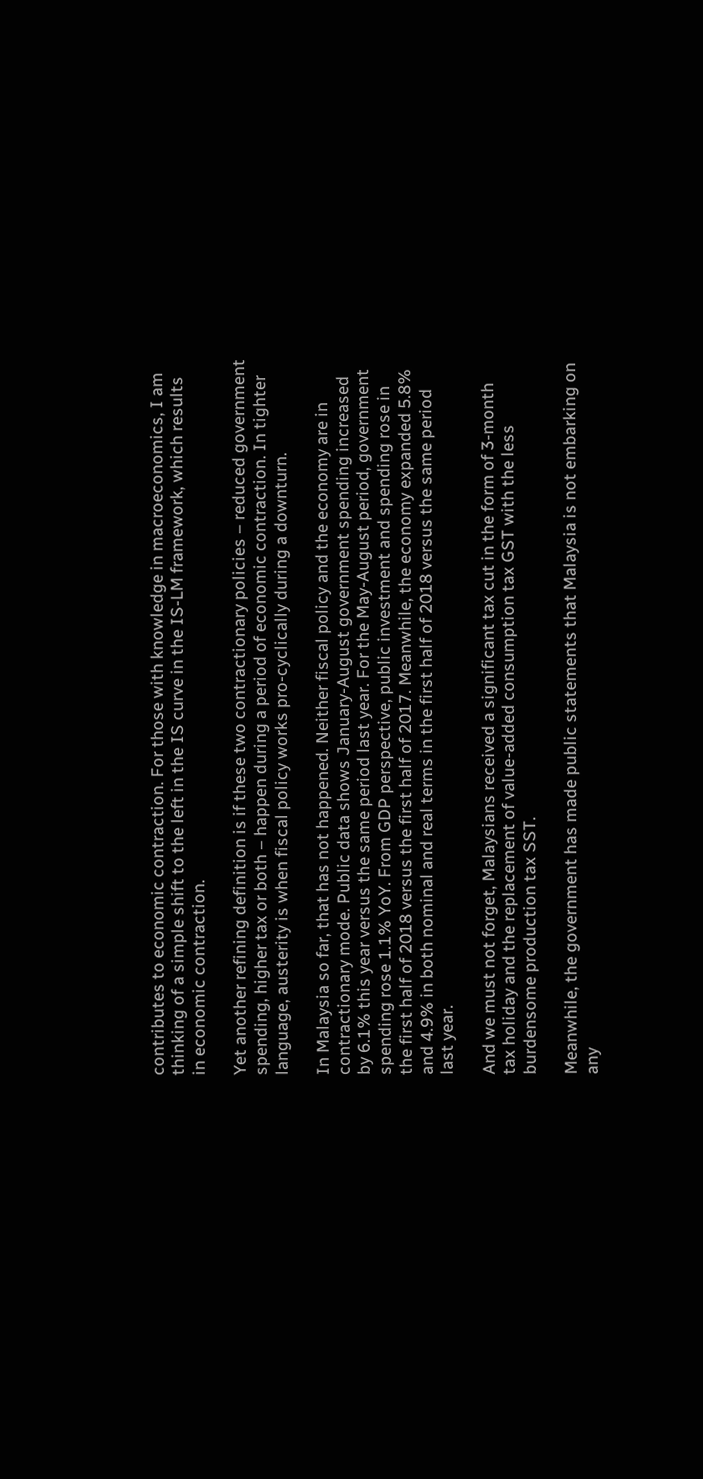contributes to economic contraction. For those with knowledge in macroeconomics, I am thinking of a simple shift to the left in the IS curve in the IS-LM framework, which results in economic contraction.

Yet another refining definition is if these two contractionary policies – reduced government spending, higher tax or both – happen during a period of economic contraction. In tighter language, austerity is when fiscal policy works pro-cyclically during a downturn.

In Malaysia so far, that has not happened. Neither fiscal policy and the economy are in contractionary mode. Public data shows January-August government spending increased by 6.1% this year versus the same period last year. For the May-August period, government spending rose 1.1% YoY. From GDP perspective, public investment and spending rose in the first half of 2018 versus the first half of 2017. Meanwhile, the economy expanded 5.8% and 4.9% in both nominal and real terms in the first half of 2018 versus the same period last year.

And we must not forget, Malaysians received a significant tax cut in the form of 3-month tax holiday and the replacement of value-added consumption tax GST with the less burdensome production tax SST.

Meanwhile, the government has made public statements that Malaysia is not embarking on any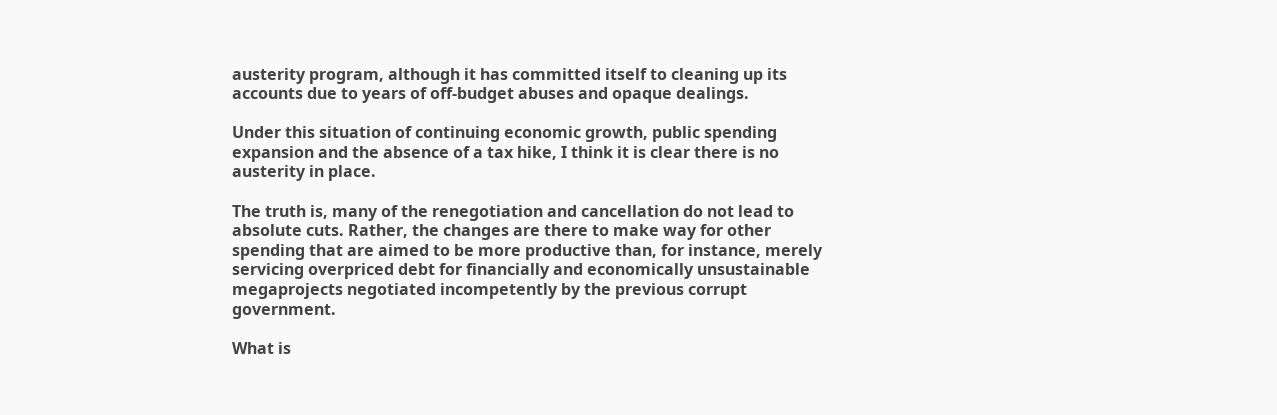austerity program, although it has committed itself to cleaning up its accounts due to years of off-budget abuses and opaque dealings.

Under this situation of continuing economic growth, public spending expansion and the absence of a tax hike, I think it is clear there is no austerity in place.

The truth is, many of the renegotiation and cancellation do not lead to absolute cuts. Rather, the changes are there to make way for other spending that are aimed to be more productive than, for instance, merely servicing overpriced debt for financially and economically unsustainable megaprojects negotiated incompetently by the previous corrupt government.

What is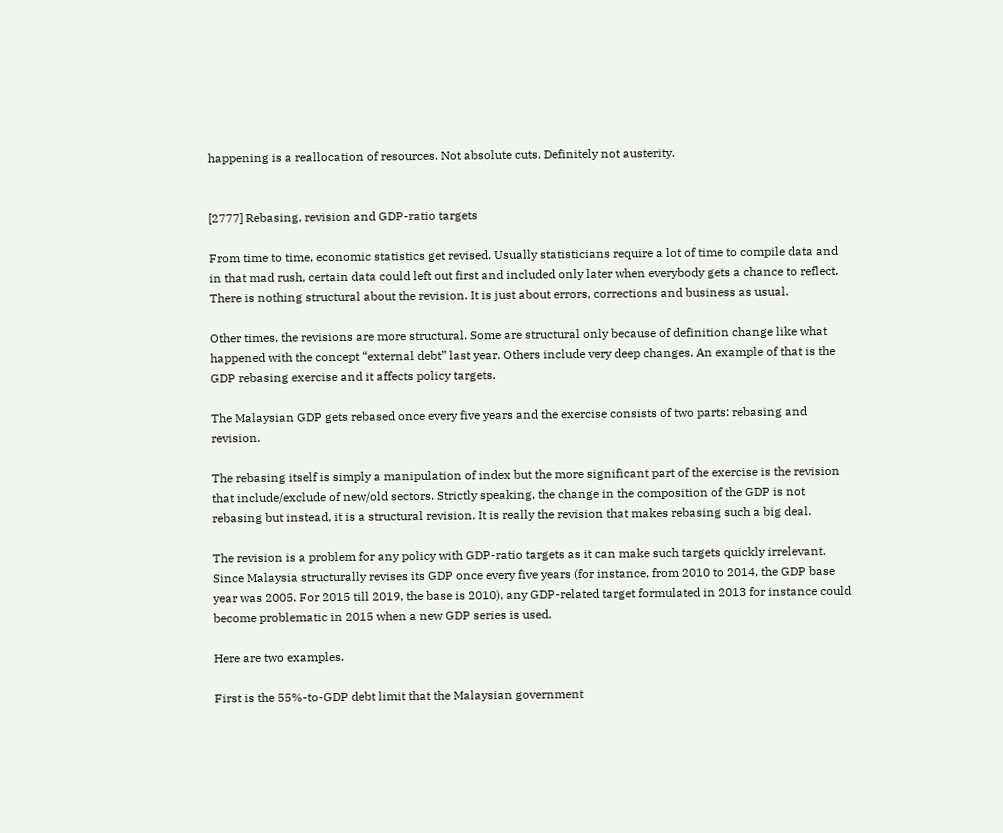happening is a reallocation of resources. Not absolute cuts. Definitely not austerity.


[2777] Rebasing, revision and GDP-ratio targets

From time to time, economic statistics get revised. Usually statisticians require a lot of time to compile data and in that mad rush, certain data could left out first and included only later when everybody gets a chance to reflect. There is nothing structural about the revision. It is just about errors, corrections and business as usual.

Other times, the revisions are more structural. Some are structural only because of definition change like what happened with the concept “external debt” last year. Others include very deep changes. An example of that is the GDP rebasing exercise and it affects policy targets.

The Malaysian GDP gets rebased once every five years and the exercise consists of two parts: rebasing and revision.

The rebasing itself is simply a manipulation of index but the more significant part of the exercise is the revision that include/exclude of new/old sectors. Strictly speaking, the change in the composition of the GDP is not rebasing but instead, it is a structural revision. It is really the revision that makes rebasing such a big deal.

The revision is a problem for any policy with GDP-ratio targets as it can make such targets quickly irrelevant. Since Malaysia structurally revises its GDP once every five years (for instance, from 2010 to 2014, the GDP base year was 2005. For 2015 till 2019, the base is 2010), any GDP-related target formulated in 2013 for instance could become problematic in 2015 when a new GDP series is used.

Here are two examples.

First is the 55%-to-GDP debt limit that the Malaysian government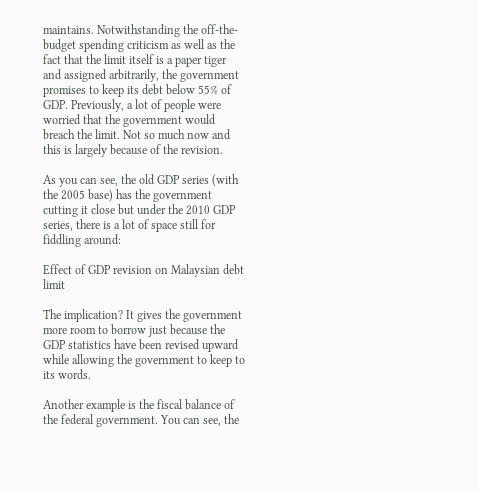maintains. Notwithstanding the off-the-budget spending criticism as well as the fact that the limit itself is a paper tiger and assigned arbitrarily, the government promises to keep its debt below 55% of GDP. Previously, a lot of people were worried that the government would breach the limit. Not so much now and this is largely because of the revision.

As you can see, the old GDP series (with the 2005 base) has the government cutting it close but under the 2010 GDP series, there is a lot of space still for fiddling around:

Effect of GDP revision on Malaysian debt limit

The implication? It gives the government more room to borrow just because the GDP statistics have been revised upward while allowing the government to keep to its words.

Another example is the fiscal balance of the federal government. You can see, the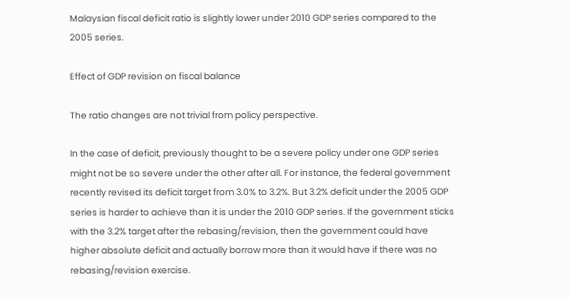Malaysian fiscal deficit ratio is slightly lower under 2010 GDP series compared to the 2005 series.

Effect of GDP revision on fiscal balance

The ratio changes are not trivial from policy perspective.

In the case of deficit, previously thought to be a severe policy under one GDP series might not be so severe under the other after all. For instance, the federal government recently revised its deficit target from 3.0% to 3.2%. But 3.2% deficit under the 2005 GDP series is harder to achieve than it is under the 2010 GDP series. If the government sticks with the 3.2% target after the rebasing/revision, then the government could have higher absolute deficit and actually borrow more than it would have if there was no rebasing/revision exercise.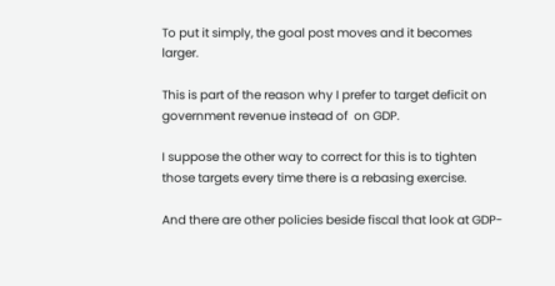To put it simply, the goal post moves and it becomes larger.

This is part of the reason why I prefer to target deficit on government revenue instead of  on GDP.

I suppose the other way to correct for this is to tighten those targets every time there is a rebasing exercise.

And there are other policies beside fiscal that look at GDP-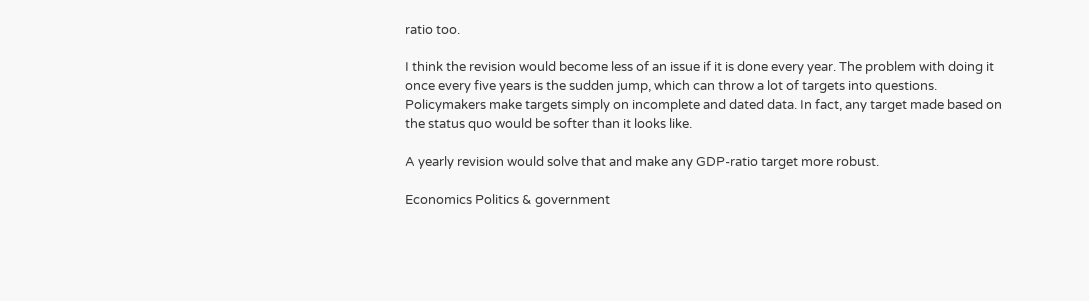ratio too.

I think the revision would become less of an issue if it is done every year. The problem with doing it once every five years is the sudden jump, which can throw a lot of targets into questions. Policymakers make targets simply on incomplete and dated data. In fact, any target made based on the status quo would be softer than it looks like.

A yearly revision would solve that and make any GDP-ratio target more robust.

Economics Politics & government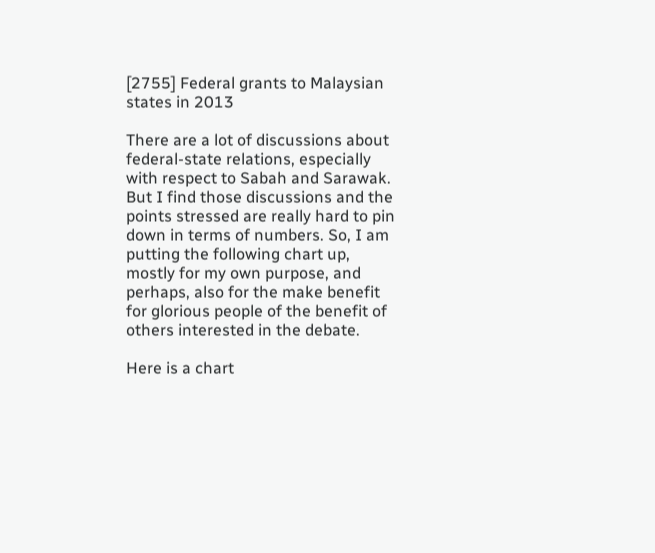[2755] Federal grants to Malaysian states in 2013

There are a lot of discussions about federal-state relations, especially with respect to Sabah and Sarawak. But I find those discussions and the points stressed are really hard to pin down in terms of numbers. So, I am putting the following chart up, mostly for my own purpose, and perhaps, also for the make benefit for glorious people of the benefit of others interested in the debate.

Here is a chart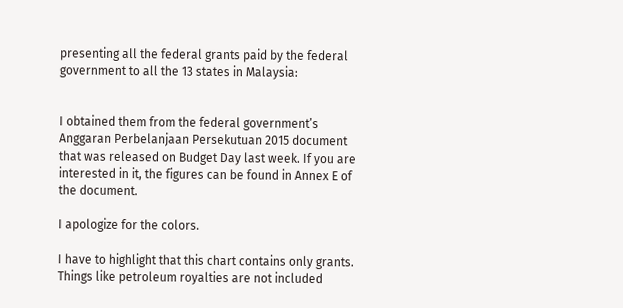presenting all the federal grants paid by the federal government to all the 13 states in Malaysia:


I obtained them from the federal government’s Anggaran Perbelanjaan Persekutuan 2015 document that was released on Budget Day last week. If you are interested in it, the figures can be found in Annex E of the document.

I apologize for the colors.

I have to highlight that this chart contains only grants. Things like petroleum royalties are not included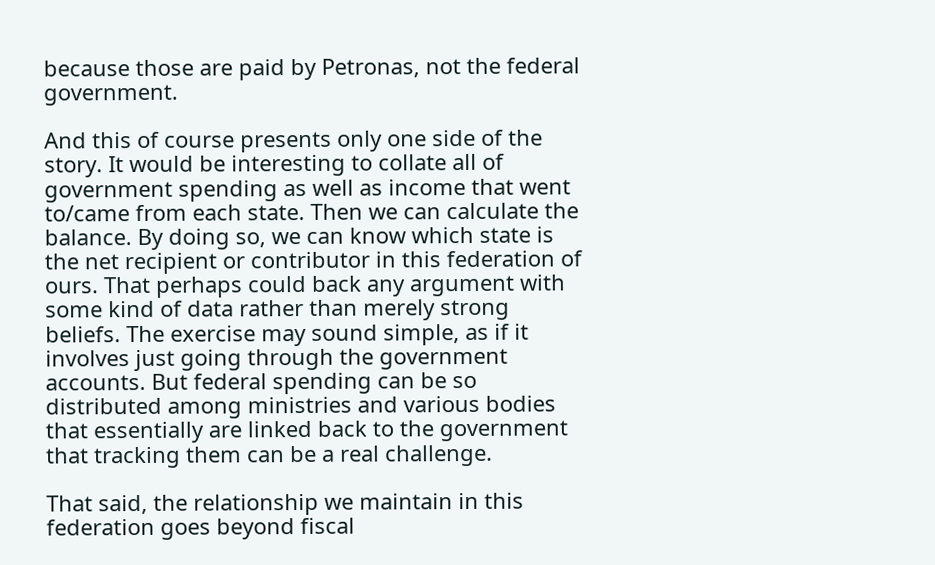because those are paid by Petronas, not the federal government.

And this of course presents only one side of the story. It would be interesting to collate all of government spending as well as income that went to/came from each state. Then we can calculate the balance. By doing so, we can know which state is the net recipient or contributor in this federation of ours. That perhaps could back any argument with some kind of data rather than merely strong beliefs. The exercise may sound simple, as if it involves just going through the government accounts. But federal spending can be so distributed among ministries and various bodies that essentially are linked back to the government that tracking them can be a real challenge.

That said, the relationship we maintain in this federation goes beyond fiscal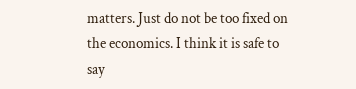matters. Just do not be too fixed on the economics. I think it is safe to say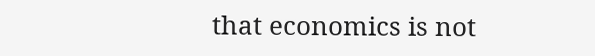that economics is not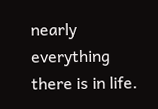nearly everything there is in life.